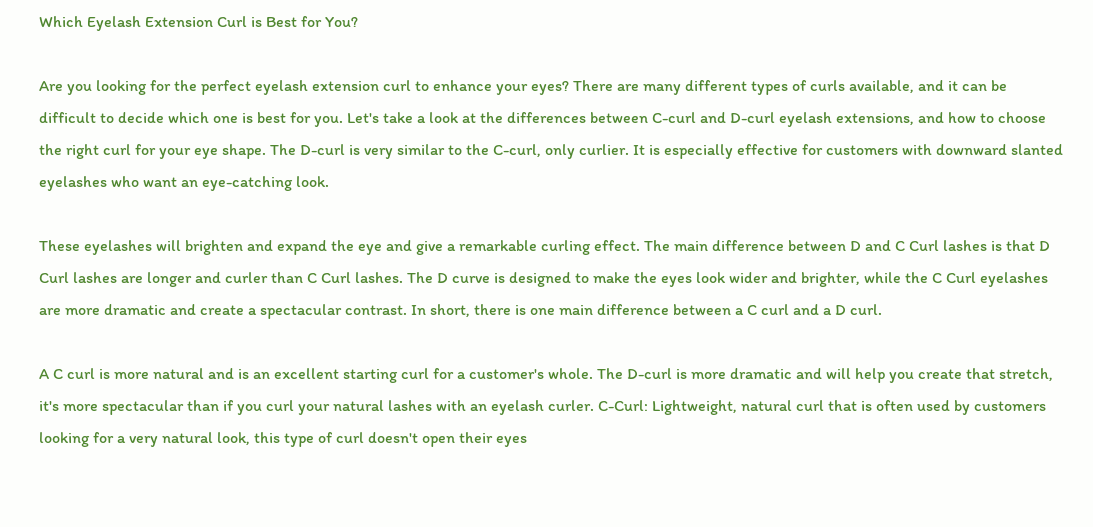Which Eyelash Extension Curl is Best for You?

Are you looking for the perfect eyelash extension curl to enhance your eyes? There are many different types of curls available, and it can be difficult to decide which one is best for you. Let's take a look at the differences between C-curl and D-curl eyelash extensions, and how to choose the right curl for your eye shape. The D-curl is very similar to the C-curl, only curlier. It is especially effective for customers with downward slanted eyelashes who want an eye-catching look.

These eyelashes will brighten and expand the eye and give a remarkable curling effect. The main difference between D and C Curl lashes is that D Curl lashes are longer and curler than C Curl lashes. The D curve is designed to make the eyes look wider and brighter, while the C Curl eyelashes are more dramatic and create a spectacular contrast. In short, there is one main difference between a C curl and a D curl.

A C curl is more natural and is an excellent starting curl for a customer's whole. The D-curl is more dramatic and will help you create that stretch, it's more spectacular than if you curl your natural lashes with an eyelash curler. C-Curl: Lightweight, natural curl that is often used by customers looking for a very natural look, this type of curl doesn't open their eyes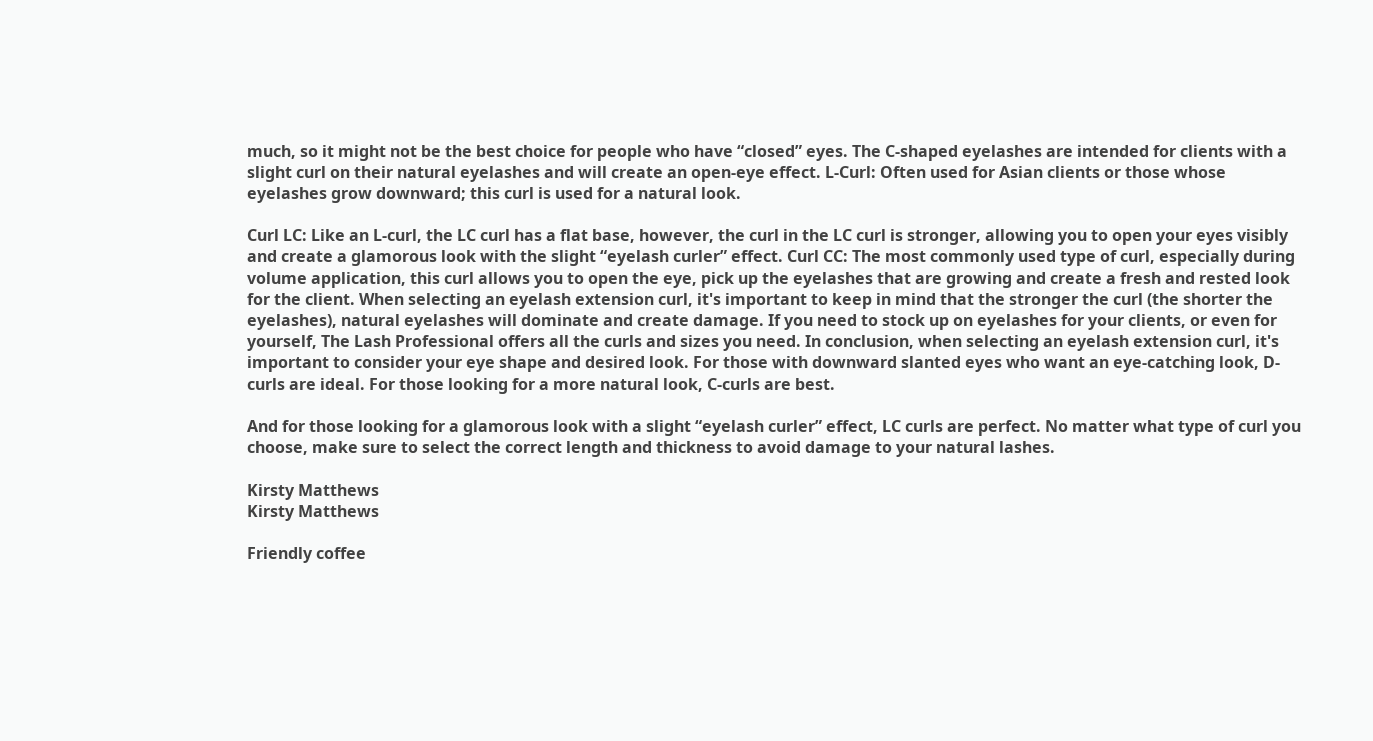much, so it might not be the best choice for people who have “closed” eyes. The C-shaped eyelashes are intended for clients with a slight curl on their natural eyelashes and will create an open-eye effect. L-Curl: Often used for Asian clients or those whose eyelashes grow downward; this curl is used for a natural look.

Curl LC: Like an L-curl, the LC curl has a flat base, however, the curl in the LC curl is stronger, allowing you to open your eyes visibly and create a glamorous look with the slight “eyelash curler” effect. Curl CC: The most commonly used type of curl, especially during volume application, this curl allows you to open the eye, pick up the eyelashes that are growing and create a fresh and rested look for the client. When selecting an eyelash extension curl, it's important to keep in mind that the stronger the curl (the shorter the eyelashes), natural eyelashes will dominate and create damage. If you need to stock up on eyelashes for your clients, or even for yourself, The Lash Professional offers all the curls and sizes you need. In conclusion, when selecting an eyelash extension curl, it's important to consider your eye shape and desired look. For those with downward slanted eyes who want an eye-catching look, D-curls are ideal. For those looking for a more natural look, C-curls are best.

And for those looking for a glamorous look with a slight “eyelash curler” effect, LC curls are perfect. No matter what type of curl you choose, make sure to select the correct length and thickness to avoid damage to your natural lashes.

Kirsty Matthews
Kirsty Matthews

Friendly coffee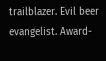trailblazer. Evil beer evangelist. Award-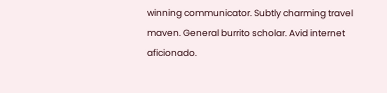winning communicator. Subtly charming travel maven. General burrito scholar. Avid internet aficionado.